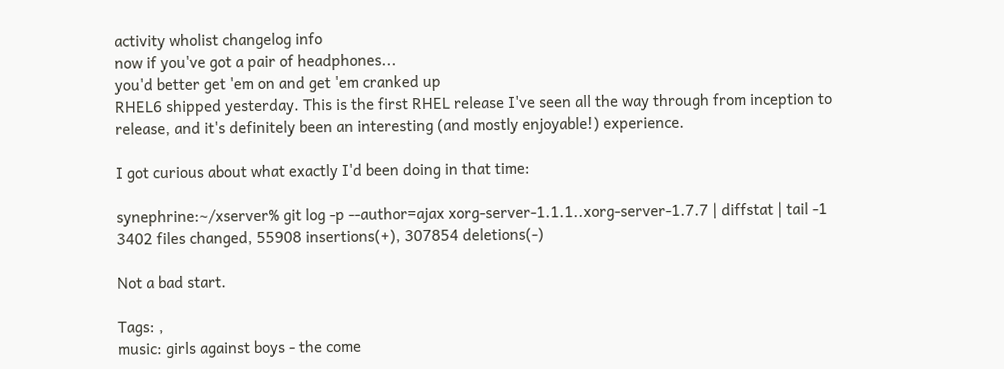activity wholist changelog info
now if you've got a pair of headphones...
you'd better get 'em on and get 'em cranked up
RHEL6 shipped yesterday. This is the first RHEL release I've seen all the way through from inception to release, and it's definitely been an interesting (and mostly enjoyable!) experience.

I got curious about what exactly I'd been doing in that time:

synephrine:~/xserver% git log -p --author=ajax xorg-server-1.1.1..xorg-server-1.7.7 | diffstat | tail -1
3402 files changed, 55908 insertions(+), 307854 deletions(-)

Not a bad start.

Tags: ,
music: girls against boys - the come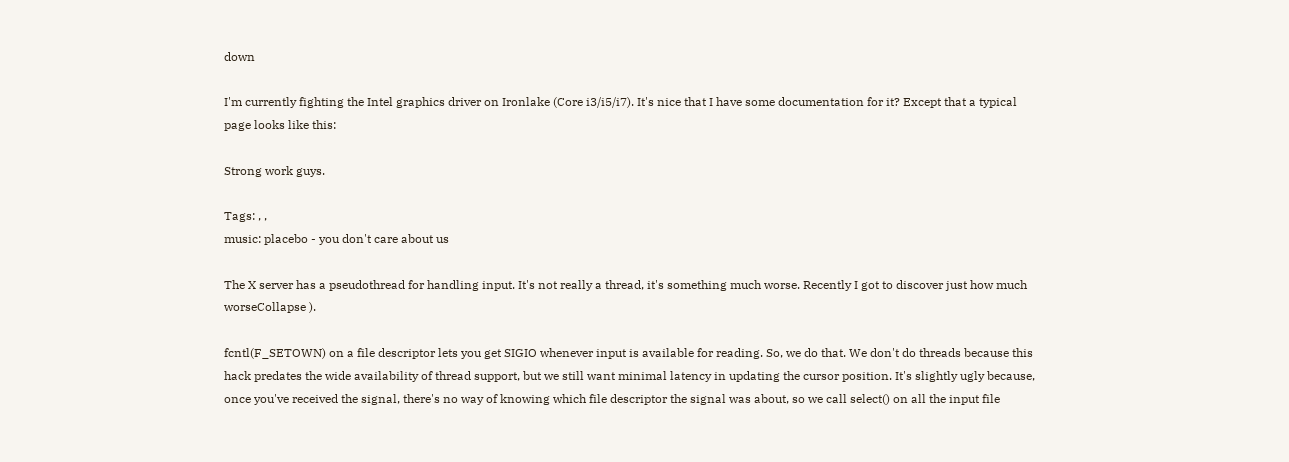down

I'm currently fighting the Intel graphics driver on Ironlake (Core i3/i5/i7). It's nice that I have some documentation for it? Except that a typical page looks like this:

Strong work guys.

Tags: , ,
music: placebo - you don't care about us

The X server has a pseudothread for handling input. It's not really a thread, it's something much worse. Recently I got to discover just how much worseCollapse ).

fcntl(F_SETOWN) on a file descriptor lets you get SIGIO whenever input is available for reading. So, we do that. We don't do threads because this hack predates the wide availability of thread support, but we still want minimal latency in updating the cursor position. It's slightly ugly because, once you've received the signal, there's no way of knowing which file descriptor the signal was about, so we call select() on all the input file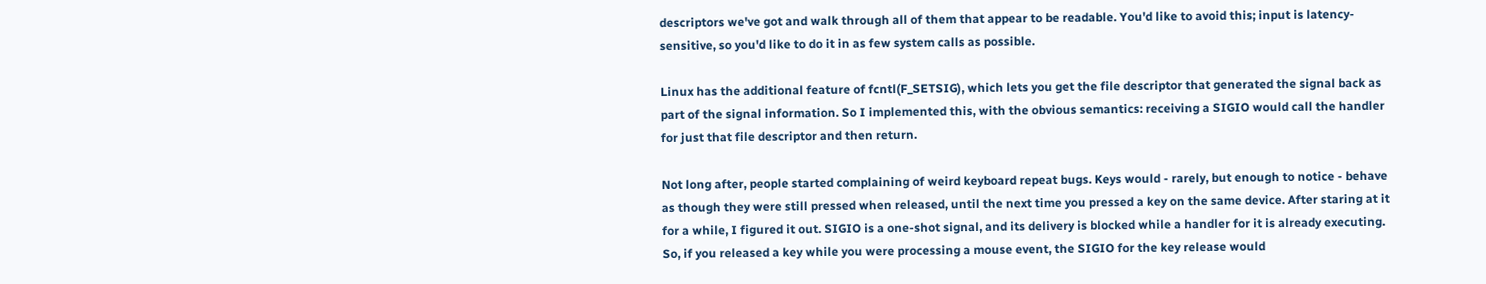descriptors we've got and walk through all of them that appear to be readable. You'd like to avoid this; input is latency-sensitive, so you'd like to do it in as few system calls as possible.

Linux has the additional feature of fcntl(F_SETSIG), which lets you get the file descriptor that generated the signal back as part of the signal information. So I implemented this, with the obvious semantics: receiving a SIGIO would call the handler for just that file descriptor and then return.

Not long after, people started complaining of weird keyboard repeat bugs. Keys would - rarely, but enough to notice - behave as though they were still pressed when released, until the next time you pressed a key on the same device. After staring at it for a while, I figured it out. SIGIO is a one-shot signal, and its delivery is blocked while a handler for it is already executing. So, if you released a key while you were processing a mouse event, the SIGIO for the key release would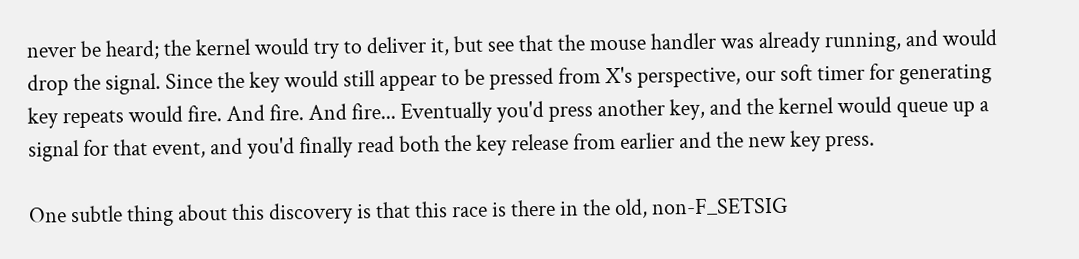never be heard; the kernel would try to deliver it, but see that the mouse handler was already running, and would drop the signal. Since the key would still appear to be pressed from X's perspective, our soft timer for generating key repeats would fire. And fire. And fire... Eventually you'd press another key, and the kernel would queue up a signal for that event, and you'd finally read both the key release from earlier and the new key press.

One subtle thing about this discovery is that this race is there in the old, non-F_SETSIG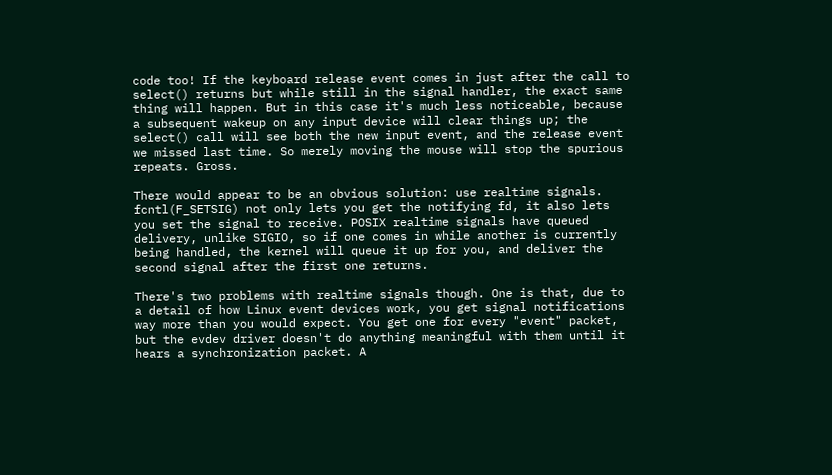code too! If the keyboard release event comes in just after the call to select() returns but while still in the signal handler, the exact same thing will happen. But in this case it's much less noticeable, because a subsequent wakeup on any input device will clear things up; the select() call will see both the new input event, and the release event we missed last time. So merely moving the mouse will stop the spurious repeats. Gross.

There would appear to be an obvious solution: use realtime signals. fcntl(F_SETSIG) not only lets you get the notifying fd, it also lets you set the signal to receive. POSIX realtime signals have queued delivery, unlike SIGIO, so if one comes in while another is currently being handled, the kernel will queue it up for you, and deliver the second signal after the first one returns.

There's two problems with realtime signals though. One is that, due to a detail of how Linux event devices work, you get signal notifications way more than you would expect. You get one for every "event" packet, but the evdev driver doesn't do anything meaningful with them until it hears a synchronization packet. A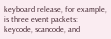keyboard release, for example, is three event packets: keycode, scancode, and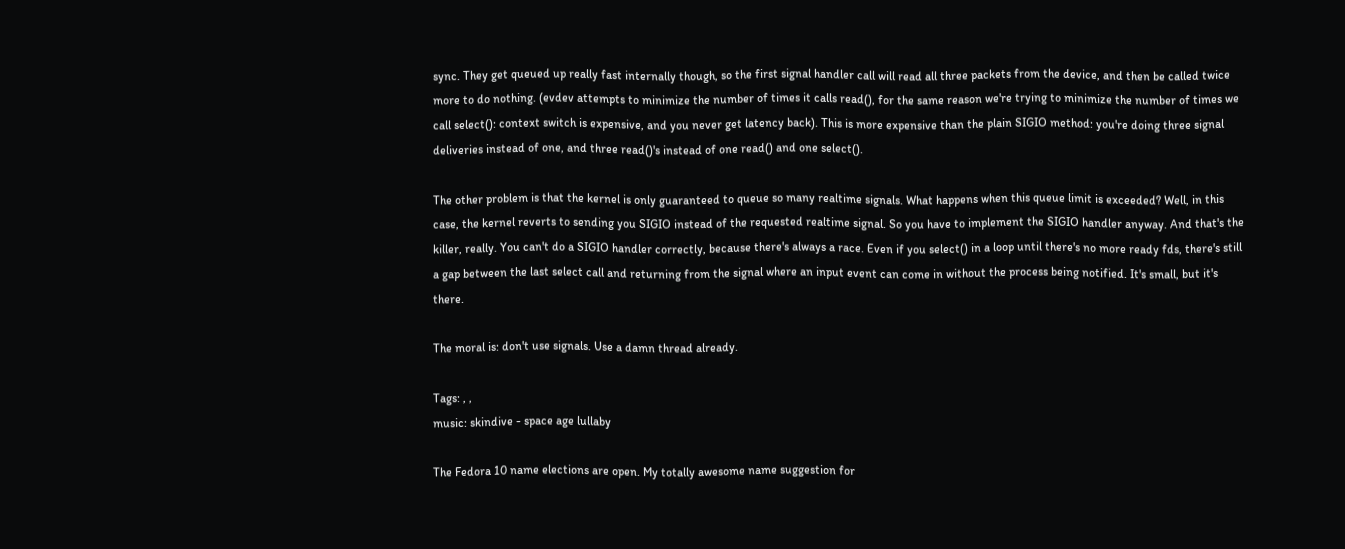sync. They get queued up really fast internally though, so the first signal handler call will read all three packets from the device, and then be called twice more to do nothing. (evdev attempts to minimize the number of times it calls read(), for the same reason we're trying to minimize the number of times we call select(): context switch is expensive, and you never get latency back). This is more expensive than the plain SIGIO method: you're doing three signal deliveries instead of one, and three read()'s instead of one read() and one select().

The other problem is that the kernel is only guaranteed to queue so many realtime signals. What happens when this queue limit is exceeded? Well, in this case, the kernel reverts to sending you SIGIO instead of the requested realtime signal. So you have to implement the SIGIO handler anyway. And that's the killer, really. You can't do a SIGIO handler correctly, because there's always a race. Even if you select() in a loop until there's no more ready fds, there's still a gap between the last select call and returning from the signal where an input event can come in without the process being notified. It's small, but it's there.

The moral is: don't use signals. Use a damn thread already.

Tags: , ,
music: skindive - space age lullaby

The Fedora 10 name elections are open. My totally awesome name suggestion for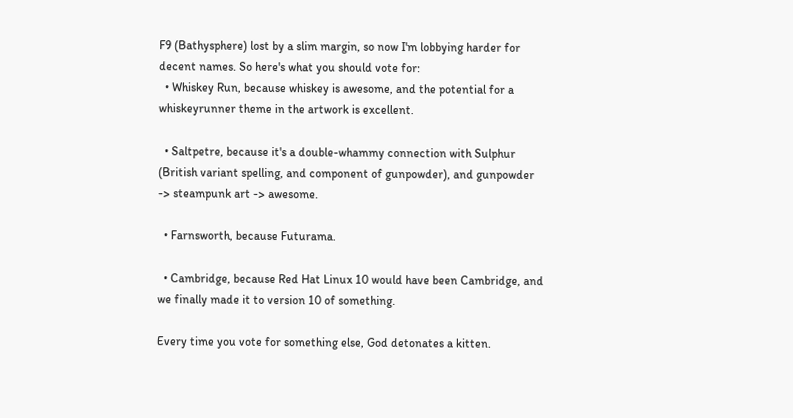F9 (Bathysphere) lost by a slim margin, so now I'm lobbying harder for decent names. So here's what you should vote for:
  • Whiskey Run, because whiskey is awesome, and the potential for a whiskeyrunner theme in the artwork is excellent.

  • Saltpetre, because it's a double-whammy connection with Sulphur (British variant spelling, and component of gunpowder), and gunpowder -> steampunk art -> awesome.

  • Farnsworth, because Futurama.

  • Cambridge, because Red Hat Linux 10 would have been Cambridge, and we finally made it to version 10 of something.

Every time you vote for something else, God detonates a kitten.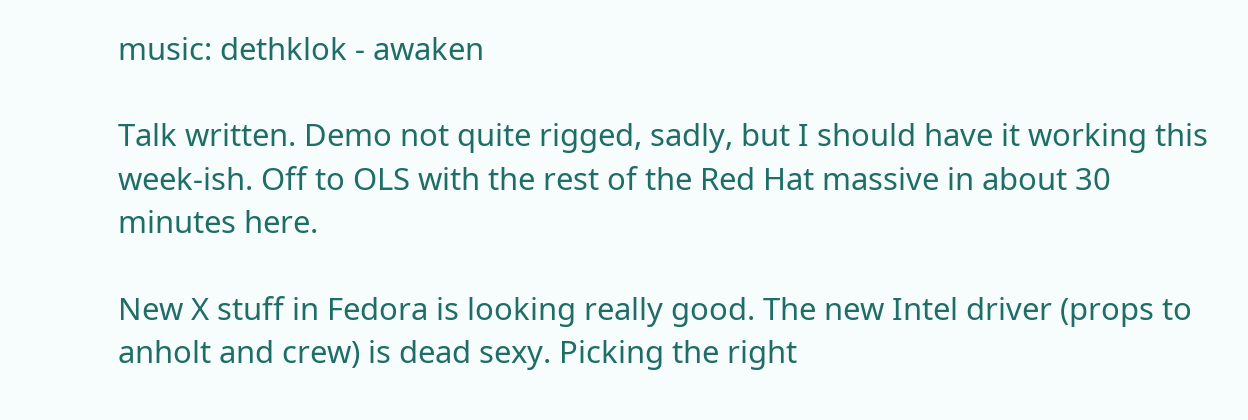music: dethklok - awaken

Talk written. Demo not quite rigged, sadly, but I should have it working this week-ish. Off to OLS with the rest of the Red Hat massive in about 30 minutes here.

New X stuff in Fedora is looking really good. The new Intel driver (props to anholt and crew) is dead sexy. Picking the right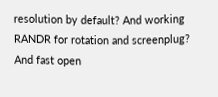resolution by default? And working RANDR for rotation and screenplug? And fast open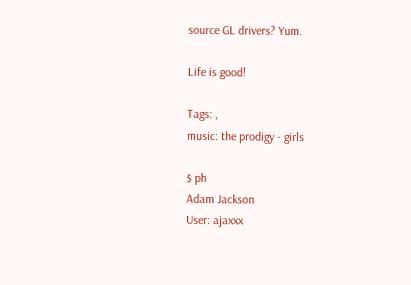source GL drivers? Yum.

Life is good!

Tags: ,
music: the prodigy - girls

$ ph
Adam Jackson
User: ajaxxx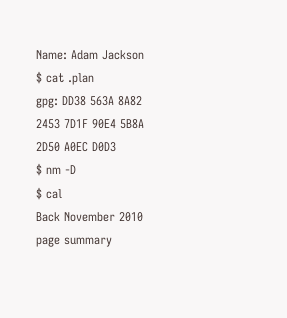Name: Adam Jackson
$ cat .plan
gpg: DD38 563A 8A82 2453 7D1F 90E4 5B8A 2D50 A0EC D0D3
$ nm -D
$ cal
Back November 2010
page summary